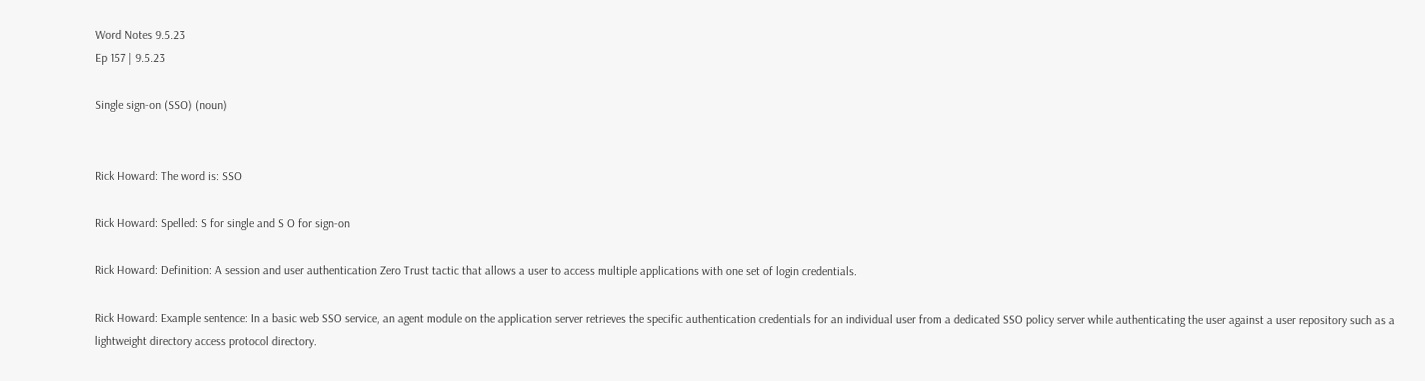Word Notes 9.5.23
Ep 157 | 9.5.23

Single sign-on (SSO) (noun)


Rick Howard: The word is: SSO

Rick Howard: Spelled: S for single and S O for sign-on

Rick Howard: Definition: A session and user authentication Zero Trust tactic that allows a user to access multiple applications with one set of login credentials.

Rick Howard: Example sentence: In a basic web SSO service, an agent module on the application server retrieves the specific authentication credentials for an individual user from a dedicated SSO policy server while authenticating the user against a user repository such as a lightweight directory access protocol directory.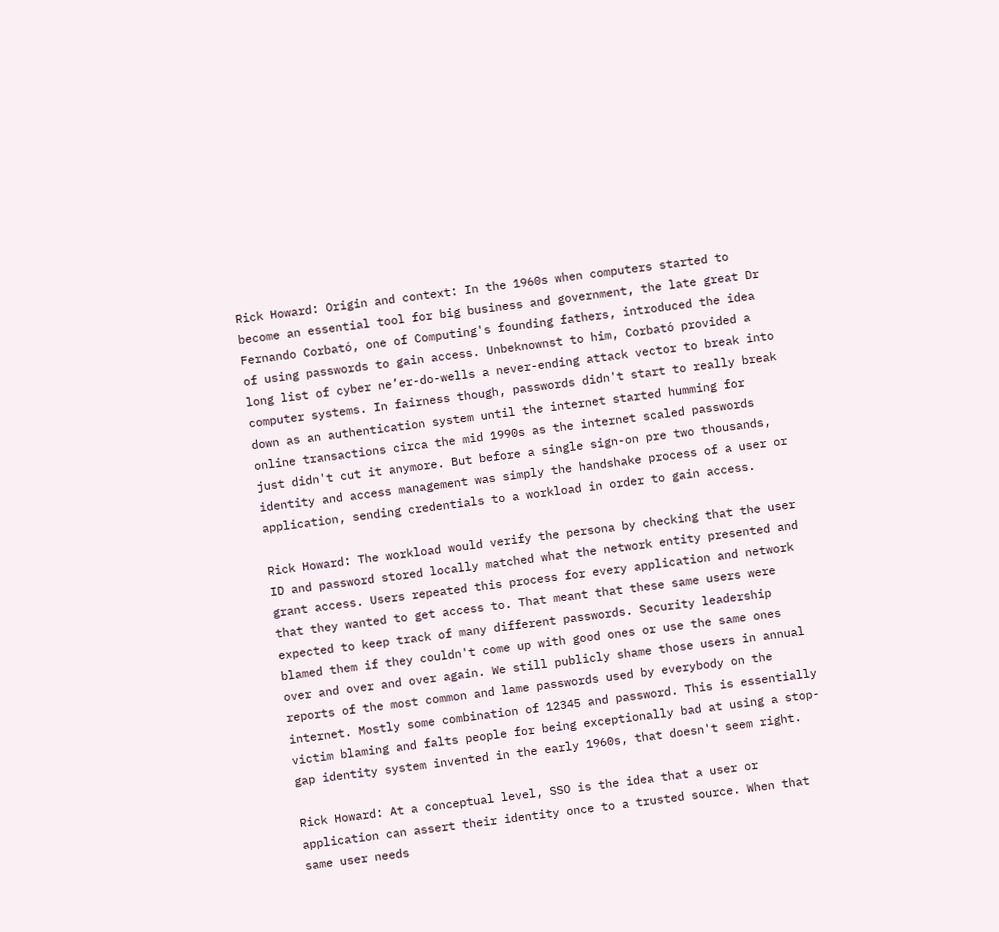Rick Howard: Origin and context: In the 1960s when computers started to become an essential tool for big business and government, the late great Dr Fernando Corbató, one of Computing's founding fathers, introduced the idea of using passwords to gain access. Unbeknownst to him, Corbató provided a long list of cyber ne’er-do-wells a never-ending attack vector to break into computer systems. In fairness though, passwords didn't start to really break down as an authentication system until the internet started humming for online transactions circa the mid 1990s as the internet scaled passwords just didn't cut it anymore. But before a single sign-on pre two thousands, identity and access management was simply the handshake process of a user or application, sending credentials to a workload in order to gain access.

Rick Howard: The workload would verify the persona by checking that the user ID and password stored locally matched what the network entity presented and grant access. Users repeated this process for every application and network that they wanted to get access to. That meant that these same users were expected to keep track of many different passwords. Security leadership blamed them if they couldn't come up with good ones or use the same ones over and over and over again. We still publicly shame those users in annual reports of the most common and lame passwords used by everybody on the internet. Mostly some combination of 12345 and password. This is essentially victim blaming and falts people for being exceptionally bad at using a stop-gap identity system invented in the early 1960s, that doesn't seem right.

Rick Howard: At a conceptual level, SSO is the idea that a user or application can assert their identity once to a trusted source. When that same user needs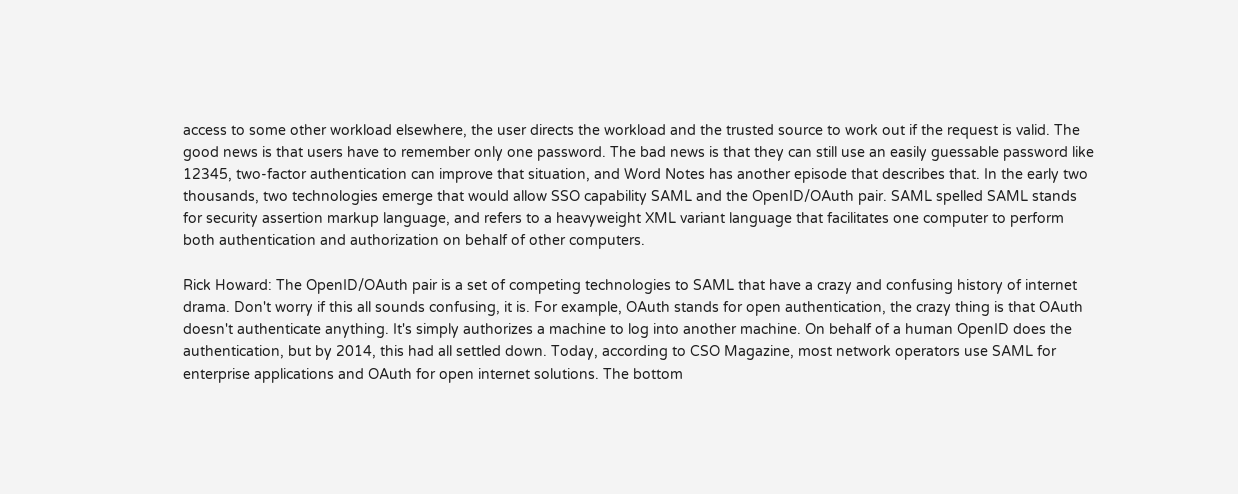access to some other workload elsewhere, the user directs the workload and the trusted source to work out if the request is valid. The good news is that users have to remember only one password. The bad news is that they can still use an easily guessable password like 12345, two-factor authentication can improve that situation, and Word Notes has another episode that describes that. In the early two thousands, two technologies emerge that would allow SSO capability SAML and the OpenID/OAuth pair. SAML spelled SAML stands for security assertion markup language, and refers to a heavyweight XML variant language that facilitates one computer to perform both authentication and authorization on behalf of other computers.

Rick Howard: The OpenID/OAuth pair is a set of competing technologies to SAML that have a crazy and confusing history of internet drama. Don't worry if this all sounds confusing, it is. For example, OAuth stands for open authentication, the crazy thing is that OAuth doesn't authenticate anything. It's simply authorizes a machine to log into another machine. On behalf of a human OpenID does the authentication, but by 2014, this had all settled down. Today, according to CSO Magazine, most network operators use SAML for enterprise applications and OAuth for open internet solutions. The bottom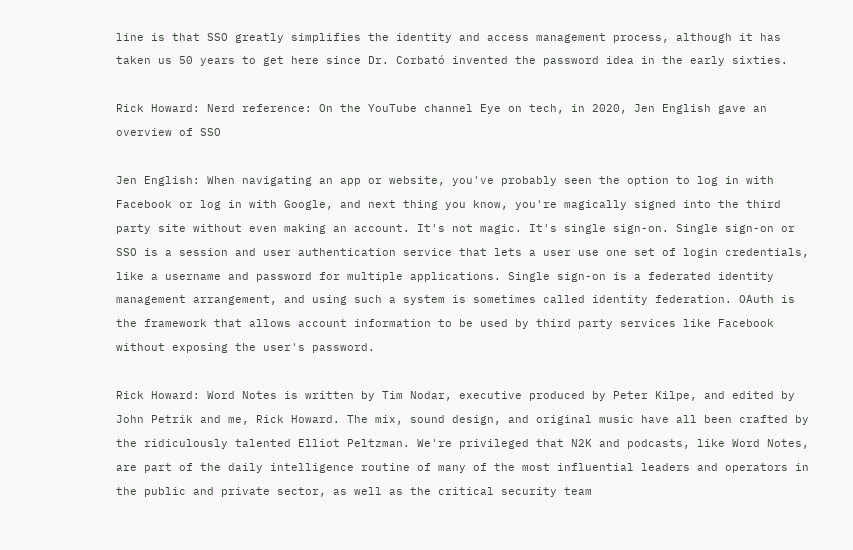line is that SSO greatly simplifies the identity and access management process, although it has taken us 50 years to get here since Dr. Corbató invented the password idea in the early sixties.

Rick Howard: Nerd reference: On the YouTube channel Eye on tech, in 2020, Jen English gave an overview of SSO

Jen English: When navigating an app or website, you've probably seen the option to log in with Facebook or log in with Google, and next thing you know, you're magically signed into the third party site without even making an account. It's not magic. It's single sign-on. Single sign-on or SSO is a session and user authentication service that lets a user use one set of login credentials, like a username and password for multiple applications. Single sign-on is a federated identity management arrangement, and using such a system is sometimes called identity federation. OAuth is the framework that allows account information to be used by third party services like Facebook without exposing the user's password.

Rick Howard: Word Notes is written by Tim Nodar, executive produced by Peter Kilpe, and edited by John Petrik and me, Rick Howard. The mix, sound design, and original music have all been crafted by the ridiculously talented Elliot Peltzman. We're privileged that N2K and podcasts, like Word Notes, are part of the daily intelligence routine of many of the most influential leaders and operators in the public and private sector, as well as the critical security team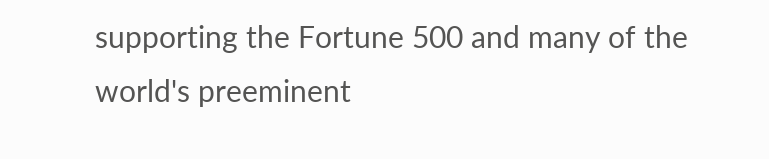supporting the Fortune 500 and many of the world's preeminent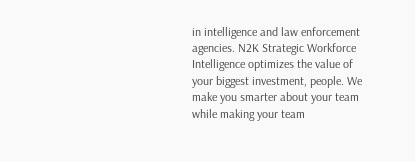in intelligence and law enforcement agencies. N2K Strategic Workforce Intelligence optimizes the value of your biggest investment, people. We make you smarter about your team while making your team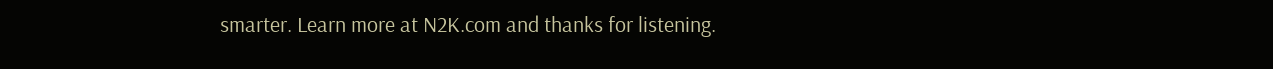smarter. Learn more at N2K.com and thanks for listening.